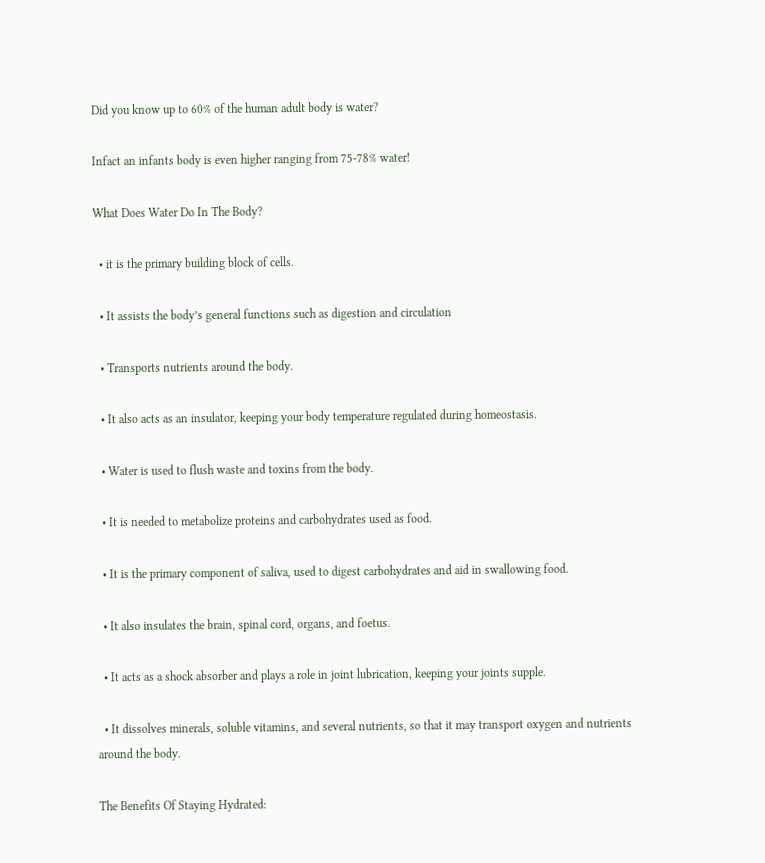Did you know up to 60% of the human adult body is water?

Infact an infants body is even higher ranging from 75-78% water!

What Does Water Do In The Body?

  • it is the primary building block of cells.

  • It assists the body’s general functions such as digestion and circulation

  • Transports nutrients around the body.

  • It also acts as an insulator, keeping your body temperature regulated during homeostasis.

  • Water is used to flush waste and toxins from the body.

  • It is needed to metabolize proteins and carbohydrates used as food.

  • It is the primary component of saliva, used to digest carbohydrates and aid in swallowing food.

  • It also insulates the brain, spinal cord, organs, and foetus.

  • It acts as a shock absorber and plays a role in joint lubrication, keeping your joints supple.

  • It dissolves minerals, soluble vitamins, and several nutrients, so that it may transport oxygen and nutrients around the body.

The Benefits Of Staying Hydrated: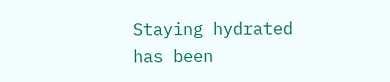Staying hydrated has been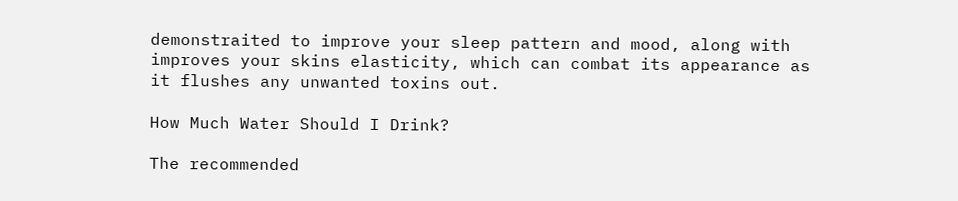demonstraited to improve your sleep pattern and mood, along with improves your skins elasticity, which can combat its appearance as it flushes any unwanted toxins out.

How Much Water Should I Drink?

The recommended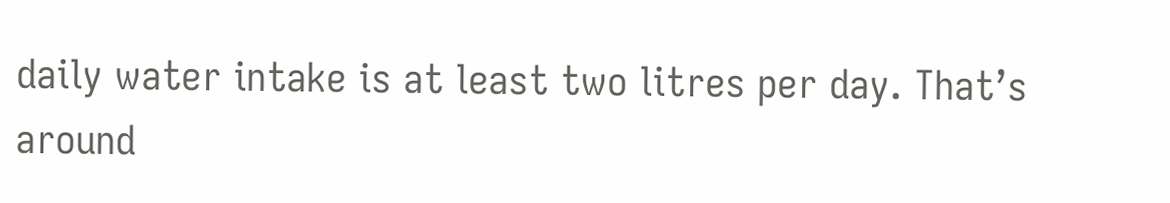daily water intake is at least two litres per day. That’s around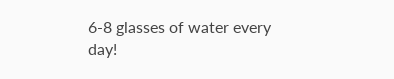6-8 glasses of water every day!